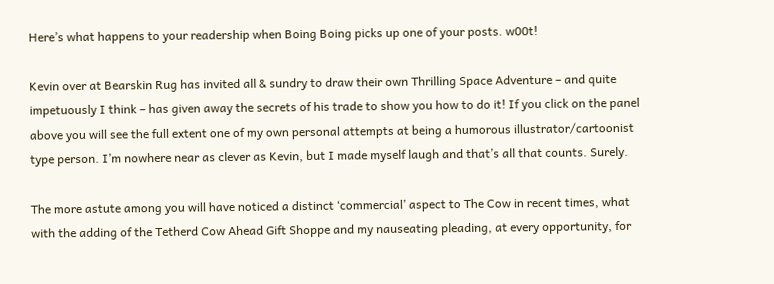Here’s what happens to your readership when Boing Boing picks up one of your posts. w00t!

Kevin over at Bearskin Rug has invited all & sundry to draw their own Thrilling Space Adventure – and quite impetuously I think – has given away the secrets of his trade to show you how to do it! If you click on the panel above you will see the full extent one of my own personal attempts at being a humorous illustrator/cartoonist type person. I’m nowhere near as clever as Kevin, but I made myself laugh and that’s all that counts. Surely.

The more astute among you will have noticed a distinct ‘commercial’ aspect to The Cow in recent times, what with the adding of the Tetherd Cow Ahead Gift Shoppe and my nauseating pleading, at every opportunity, for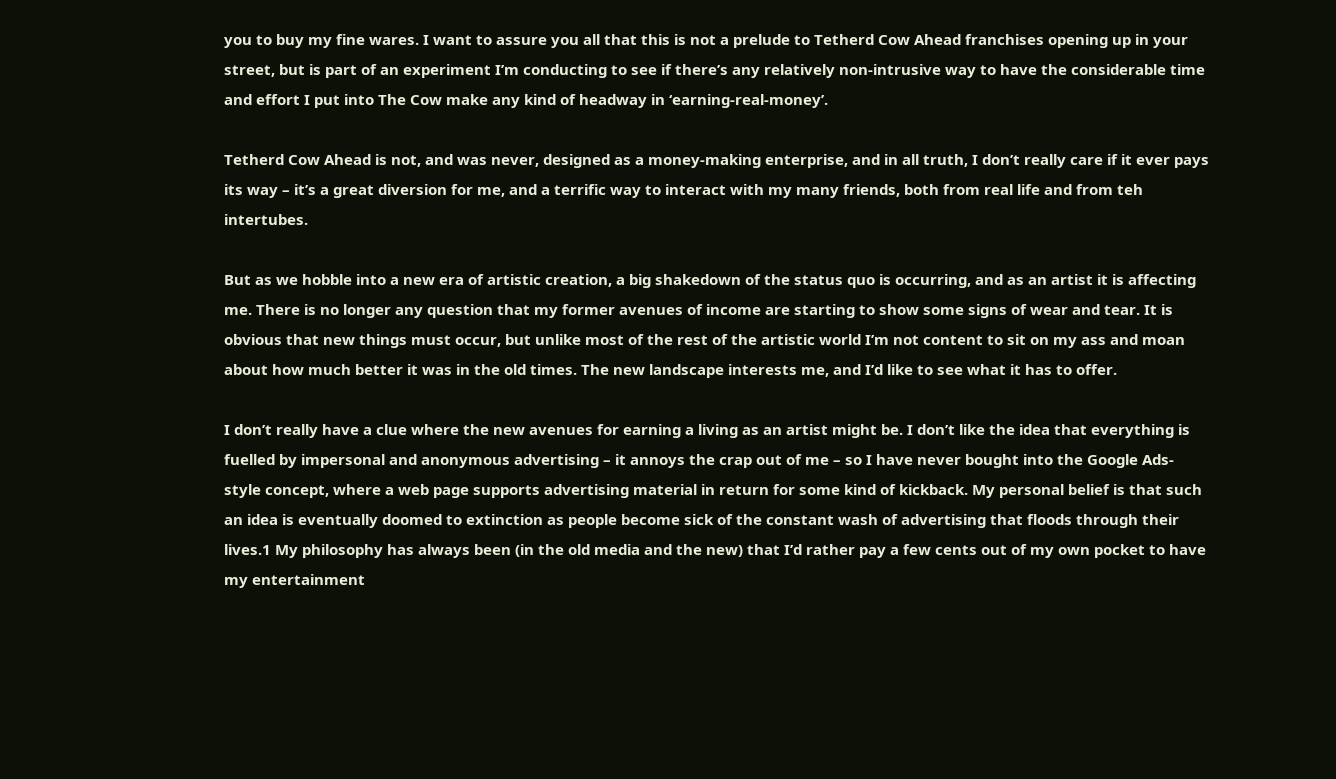you to buy my fine wares. I want to assure you all that this is not a prelude to Tetherd Cow Ahead franchises opening up in your street, but is part of an experiment I’m conducting to see if there’s any relatively non-intrusive way to have the considerable time and effort I put into The Cow make any kind of headway in ‘earning-real-money’.

Tetherd Cow Ahead is not, and was never, designed as a money-making enterprise, and in all truth, I don’t really care if it ever pays its way – it’s a great diversion for me, and a terrific way to interact with my many friends, both from real life and from teh intertubes.

But as we hobble into a new era of artistic creation, a big shakedown of the status quo is occurring, and as an artist it is affecting me. There is no longer any question that my former avenues of income are starting to show some signs of wear and tear. It is obvious that new things must occur, but unlike most of the rest of the artistic world I’m not content to sit on my ass and moan about how much better it was in the old times. The new landscape interests me, and I’d like to see what it has to offer.

I don’t really have a clue where the new avenues for earning a living as an artist might be. I don’t like the idea that everything is fuelled by impersonal and anonymous advertising – it annoys the crap out of me – so I have never bought into the Google Ads-style concept, where a web page supports advertising material in return for some kind of kickback. My personal belief is that such an idea is eventually doomed to extinction as people become sick of the constant wash of advertising that floods through their lives.1 My philosophy has always been (in the old media and the new) that I’d rather pay a few cents out of my own pocket to have my entertainment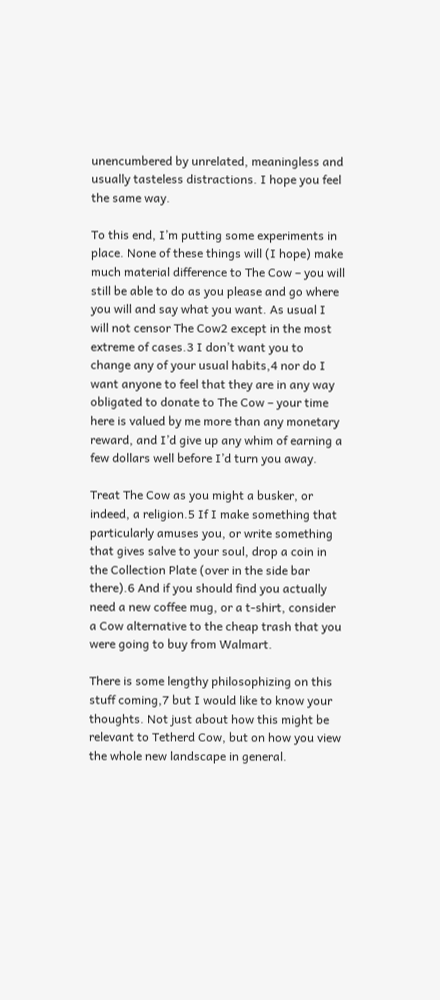unencumbered by unrelated, meaningless and usually tasteless distractions. I hope you feel the same way.

To this end, I’m putting some experiments in place. None of these things will (I hope) make much material difference to The Cow – you will still be able to do as you please and go where you will and say what you want. As usual I will not censor The Cow2 except in the most extreme of cases.3 I don’t want you to change any of your usual habits,4 nor do I want anyone to feel that they are in any way obligated to donate to The Cow – your time here is valued by me more than any monetary reward, and I’d give up any whim of earning a few dollars well before I’d turn you away.

Treat The Cow as you might a busker, or indeed, a religion.5 If I make something that particularly amuses you, or write something that gives salve to your soul, drop a coin in the Collection Plate (over in the side bar there).6 And if you should find you actually need a new coffee mug, or a t-shirt, consider a Cow alternative to the cheap trash that you were going to buy from Walmart.

There is some lengthy philosophizing on this stuff coming,7 but I would like to know your thoughts. Not just about how this might be relevant to Tetherd Cow, but on how you view the whole new landscape in general.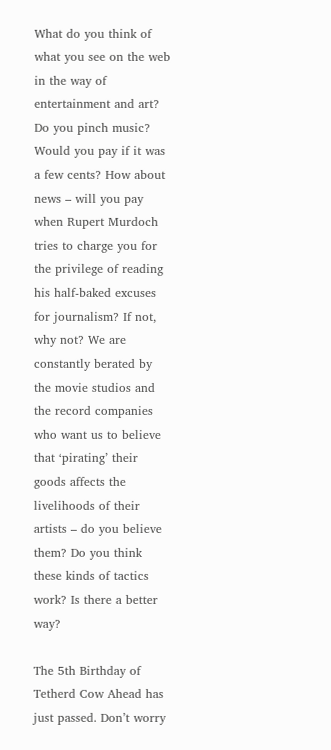What do you think of what you see on the web in the way of entertainment and art? Do you pinch music? Would you pay if it was a few cents? How about news – will you pay when Rupert Murdoch tries to charge you for the privilege of reading his half-baked excuses for journalism? If not, why not? We are constantly berated by the movie studios and the record companies who want us to believe that ‘pirating’ their goods affects the livelihoods of their artists – do you believe them? Do you think these kinds of tactics work? Is there a better way?

The 5th Birthday of Tetherd Cow Ahead has just passed. Don’t worry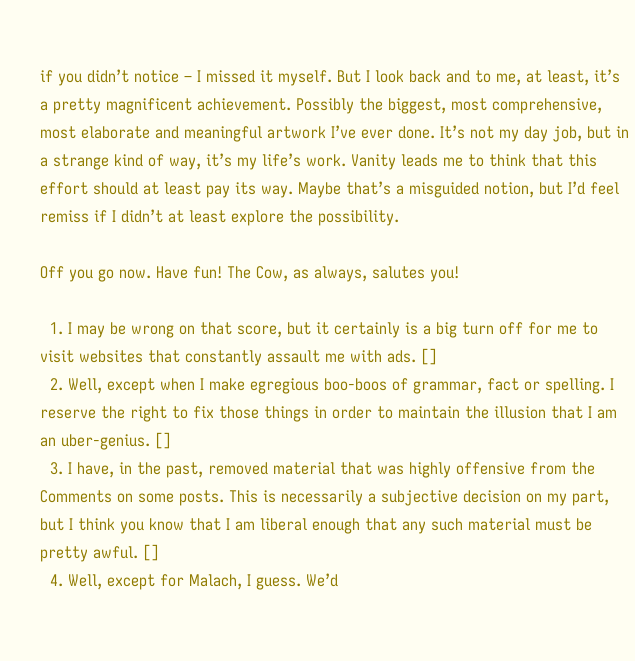if you didn’t notice – I missed it myself. But I look back and to me, at least, it’s a pretty magnificent achievement. Possibly the biggest, most comprehensive, most elaborate and meaningful artwork I’ve ever done. It’s not my day job, but in a strange kind of way, it’s my life’s work. Vanity leads me to think that this effort should at least pay its way. Maybe that’s a misguided notion, but I’d feel remiss if I didn’t at least explore the possibility.

Off you go now. Have fun! The Cow, as always, salutes you!

  1. I may be wrong on that score, but it certainly is a big turn off for me to visit websites that constantly assault me with ads. []
  2. Well, except when I make egregious boo-boos of grammar, fact or spelling. I reserve the right to fix those things in order to maintain the illusion that I am an uber-genius. []
  3. I have, in the past, removed material that was highly offensive from the Comments on some posts. This is necessarily a subjective decision on my part, but I think you know that I am liberal enough that any such material must be pretty awful. []
  4. Well, except for Malach, I guess. We’d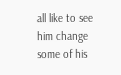all like to see him change some of his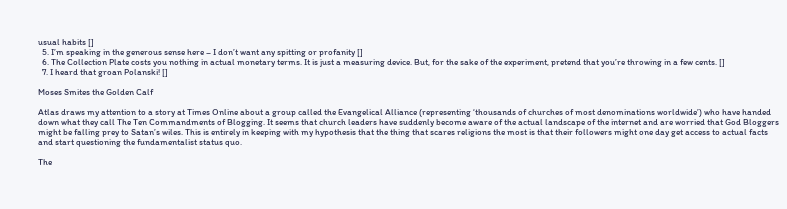usual habits []
  5. I’m speaking in the generous sense here – I don’t want any spitting or profanity []
  6. The Collection Plate costs you nothing in actual monetary terms. It is just a measuring device. But, for the sake of the experiment, pretend that you’re throwing in a few cents. []
  7. I heard that groan Polanski! []

Moses Smites the Golden Calf

Atlas draws my attention to a story at Times Online about a group called the Evangelical Alliance (representing ‘thousands of churches of most denominations worldwide’) who have handed down what they call The Ten Commandments of Blogging. It seems that church leaders have suddenly become aware of the actual landscape of the internet and are worried that God Bloggers might be falling prey to Satan’s wiles. This is entirely in keeping with my hypothesis that the thing that scares religions the most is that their followers might one day get access to actual facts and start questioning the fundamentalist status quo.

The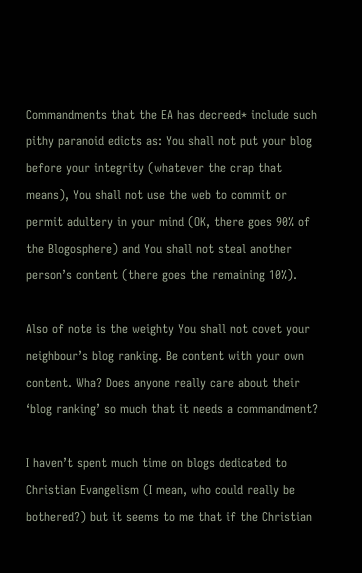Commandments that the EA has decreed* include such pithy paranoid edicts as: You shall not put your blog before your integrity (whatever the crap that means), You shall not use the web to commit or permit adultery in your mind (OK, there goes 90% of the Blogosphere) and You shall not steal another person’s content (there goes the remaining 10%).

Also of note is the weighty You shall not covet your neighbour’s blog ranking. Be content with your own content. Wha? Does anyone really care about their ‘blog ranking’ so much that it needs a commandment?

I haven’t spent much time on blogs dedicated to Christian Evangelism (I mean, who could really be bothered?) but it seems to me that if the Christian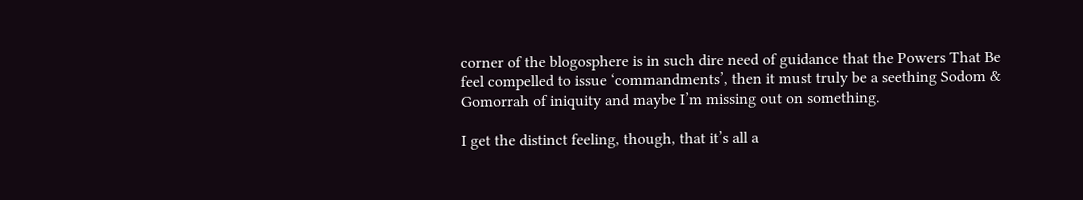corner of the blogosphere is in such dire need of guidance that the Powers That Be feel compelled to issue ‘commandments’, then it must truly be a seething Sodom & Gomorrah of iniquity and maybe I’m missing out on something.

I get the distinct feeling, though, that it’s all a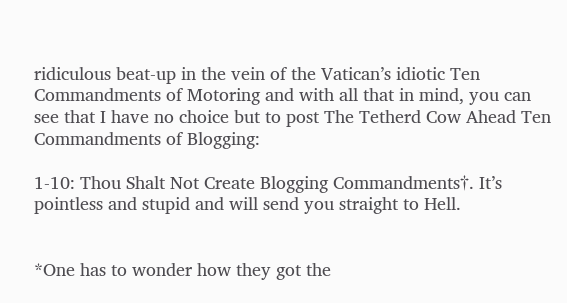ridiculous beat-up in the vein of the Vatican’s idiotic Ten Commandments of Motoring and with all that in mind, you can see that I have no choice but to post The Tetherd Cow Ahead Ten Commandments of Blogging:

1-10: Thou Shalt Not Create Blogging Commandments†. It’s pointless and stupid and will send you straight to Hell.


*One has to wonder how they got the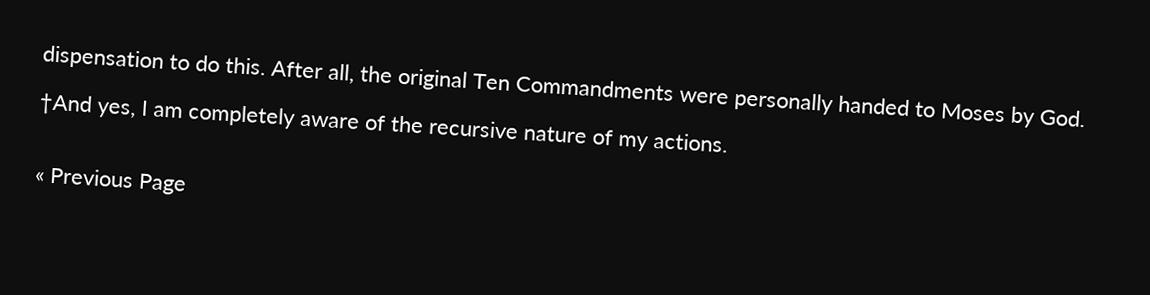dispensation to do this. After all, the original Ten Commandments were personally handed to Moses by God.

†And yes, I am completely aware of the recursive nature of my actions.


« Previous Page